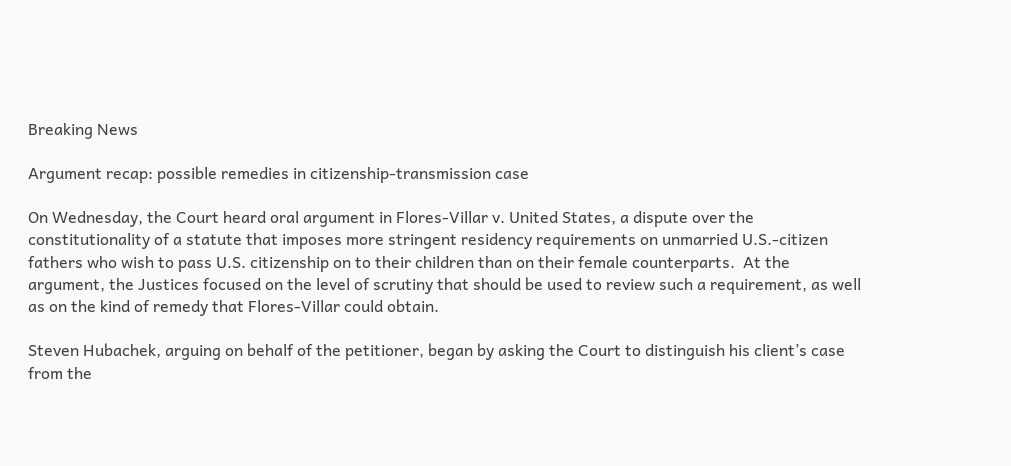Breaking News

Argument recap: possible remedies in citizenship-transmission case

On Wednesday, the Court heard oral argument in Flores-Villar v. United States, a dispute over the constitutionality of a statute that imposes more stringent residency requirements on unmarried U.S.-citizen fathers who wish to pass U.S. citizenship on to their children than on their female counterparts.  At the argument, the Justices focused on the level of scrutiny that should be used to review such a requirement, as well as on the kind of remedy that Flores-Villar could obtain.

Steven Hubachek, arguing on behalf of the petitioner, began by asking the Court to distinguish his client’s case from the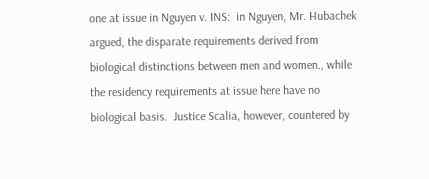one at issue in Nguyen v. INS:  in Nguyen, Mr. Hubachek argued, the disparate requirements derived from biological distinctions between men and women., while the residency requirements at issue here have no biological basis.  Justice Scalia, however, countered by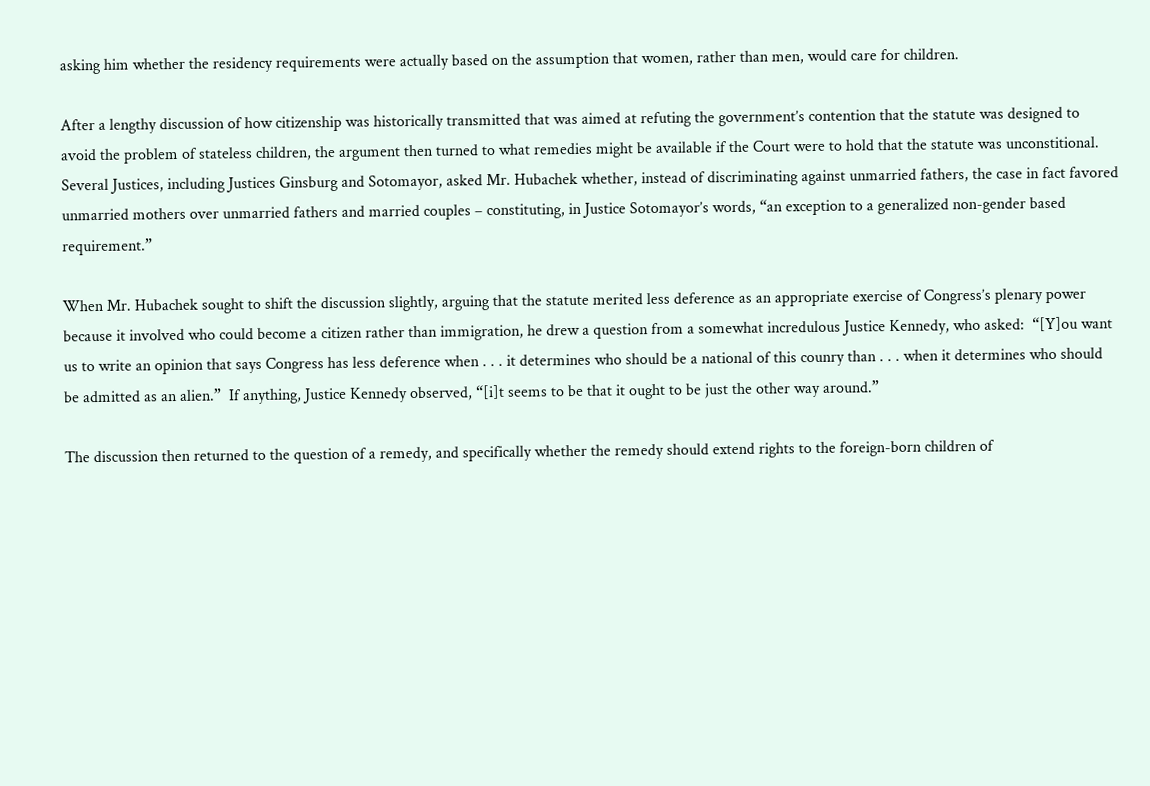asking him whether the residency requirements were actually based on the assumption that women, rather than men, would care for children.

After a lengthy discussion of how citizenship was historically transmitted that was aimed at refuting the government’s contention that the statute was designed to avoid the problem of stateless children, the argument then turned to what remedies might be available if the Court were to hold that the statute was unconstitional.  Several Justices, including Justices Ginsburg and Sotomayor, asked Mr. Hubachek whether, instead of discriminating against unmarried fathers, the case in fact favored unmarried mothers over unmarried fathers and married couples – constituting, in Justice Sotomayor’s words, “an exception to a generalized non-gender based requirement.”

When Mr. Hubachek sought to shift the discussion slightly, arguing that the statute merited less deference as an appropriate exercise of Congress’s plenary power because it involved who could become a citizen rather than immigration, he drew a question from a somewhat incredulous Justice Kennedy, who asked:  “[Y]ou want us to write an opinion that says Congress has less deference when . . . it determines who should be a national of this counry than . . . when it determines who should be admitted as an alien.”  If anything, Justice Kennedy observed, “[i]t seems to be that it ought to be just the other way around.”

The discussion then returned to the question of a remedy, and specifically whether the remedy should extend rights to the foreign-born children of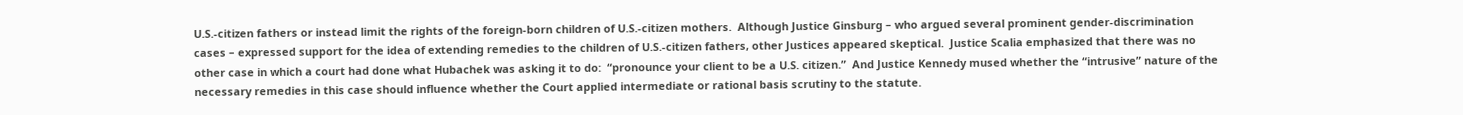U.S.-citizen fathers or instead limit the rights of the foreign-born children of U.S.-citizen mothers.  Although Justice Ginsburg – who argued several prominent gender-discrimination cases – expressed support for the idea of extending remedies to the children of U.S.-citizen fathers, other Justices appeared skeptical.  Justice Scalia emphasized that there was no other case in which a court had done what Hubachek was asking it to do:  “pronounce your client to be a U.S. citizen.”  And Justice Kennedy mused whether the “intrusive” nature of the necessary remedies in this case should influence whether the Court applied intermediate or rational basis scrutiny to the statute.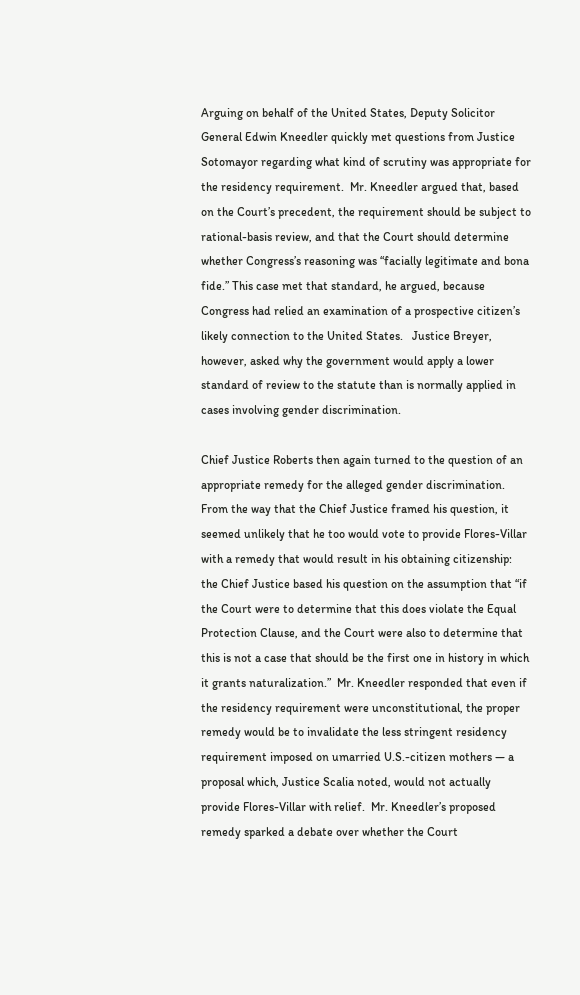Arguing on behalf of the United States, Deputy Solicitor General Edwin Kneedler quickly met questions from Justice Sotomayor regarding what kind of scrutiny was appropriate for the residency requirement.  Mr. Kneedler argued that, based on the Court’s precedent, the requirement should be subject to rational-basis review, and that the Court should determine whether Congress’s reasoning was “facially legitimate and bona fide.” This case met that standard, he argued, because Congress had relied an examination of a prospective citizen’s likely connection to the United States.   Justice Breyer, however, asked why the government would apply a lower standard of review to the statute than is normally applied in cases involving gender discrimination.

Chief Justice Roberts then again turned to the question of an appropriate remedy for the alleged gender discrimination.  From the way that the Chief Justice framed his question, it seemed unlikely that he too would vote to provide Flores-Villar with a remedy that would result in his obtaining citizenship:  the Chief Justice based his question on the assumption that “if the Court were to determine that this does violate the Equal Protection Clause, and the Court were also to determine that this is not a case that should be the first one in history in which it grants naturalization.”  Mr. Kneedler responded that even if the residency requirement were unconstitutional, the proper remedy would be to invalidate the less stringent residency requirement imposed on umarried U.S.-citizen mothers — a proposal which, Justice Scalia noted, would not actually provide Flores-Villar with relief.  Mr. Kneedler’s proposed remedy sparked a debate over whether the Court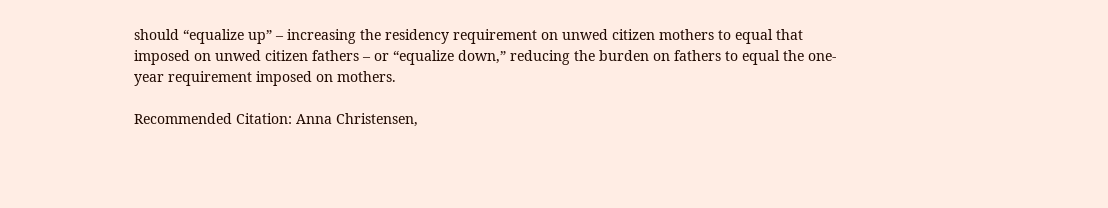should “equalize up” – increasing the residency requirement on unwed citizen mothers to equal that imposed on unwed citizen fathers – or “equalize down,” reducing the burden on fathers to equal the one-year requirement imposed on mothers.

Recommended Citation: Anna Christensen,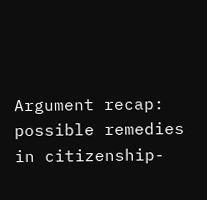Argument recap: possible remedies in citizenship-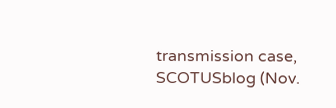transmission case, SCOTUSblog (Nov.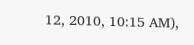12, 2010, 10:15 AM),